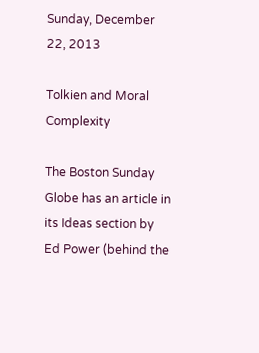Sunday, December 22, 2013

Tolkien and Moral Complexity

The Boston Sunday Globe has an article in its Ideas section by Ed Power (behind the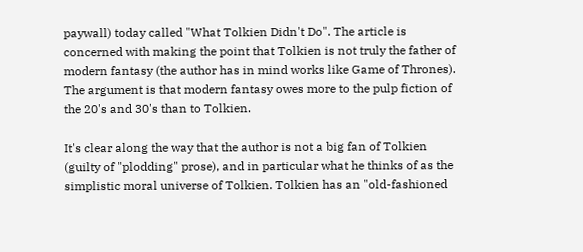paywall) today called "What Tolkien Didn't Do". The article is concerned with making the point that Tolkien is not truly the father of modern fantasy (the author has in mind works like Game of Thrones).  The argument is that modern fantasy owes more to the pulp fiction of the 20's and 30's than to Tolkien.

It's clear along the way that the author is not a big fan of Tolkien (guilty of "plodding" prose), and in particular what he thinks of as the simplistic moral universe of Tolkien. Tolkien has an "old-fashioned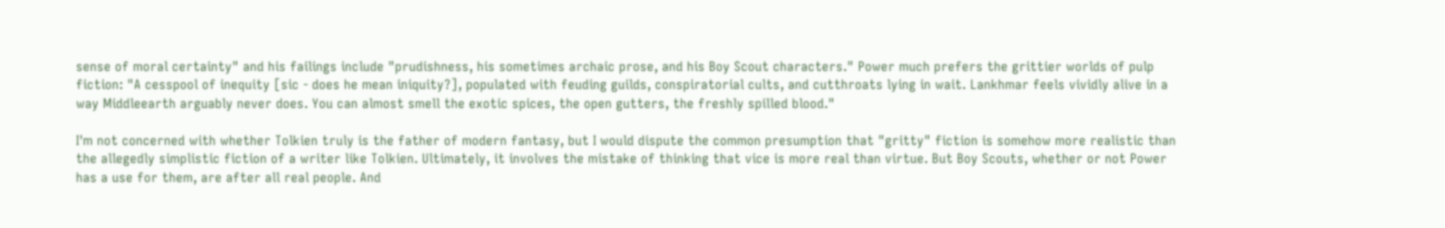sense of moral certainty" and his failings include "prudishness, his sometimes archaic prose, and his Boy Scout characters." Power much prefers the grittier worlds of pulp fiction: "A cesspool of inequity [sic - does he mean iniquity?], populated with feuding guilds, conspiratorial cults, and cutthroats lying in wait. Lankhmar feels vividly alive in a way Middleearth arguably never does. You can almost smell the exotic spices, the open gutters, the freshly spilled blood."

I'm not concerned with whether Tolkien truly is the father of modern fantasy, but I would dispute the common presumption that "gritty" fiction is somehow more realistic than the allegedly simplistic fiction of a writer like Tolkien. Ultimately, it involves the mistake of thinking that vice is more real than virtue. But Boy Scouts, whether or not Power has a use for them, are after all real people. And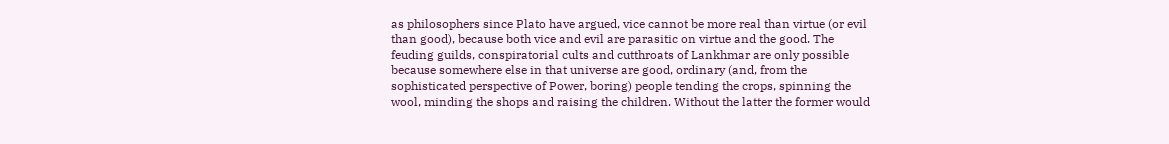as philosophers since Plato have argued, vice cannot be more real than virtue (or evil than good), because both vice and evil are parasitic on virtue and the good. The feuding guilds, conspiratorial cults and cutthroats of Lankhmar are only possible because somewhere else in that universe are good, ordinary (and, from the sophisticated perspective of Power, boring) people tending the crops, spinning the wool, minding the shops and raising the children. Without the latter the former would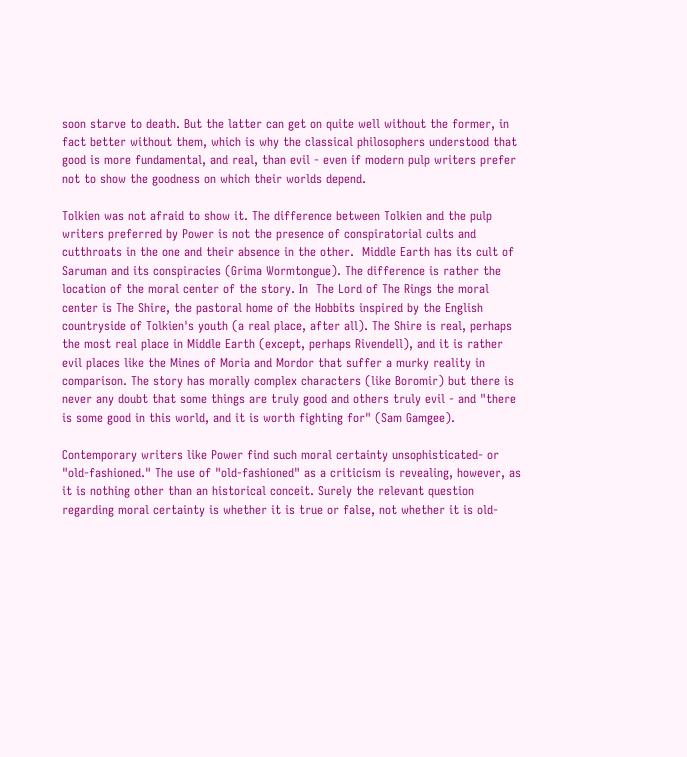soon starve to death. But the latter can get on quite well without the former, in fact better without them, which is why the classical philosophers understood that good is more fundamental, and real, than evil - even if modern pulp writers prefer not to show the goodness on which their worlds depend.

Tolkien was not afraid to show it. The difference between Tolkien and the pulp writers preferred by Power is not the presence of conspiratorial cults and cutthroats in the one and their absence in the other.  Middle Earth has its cult of Saruman and its conspiracies (Grima Wormtongue). The difference is rather the location of the moral center of the story. In  The Lord of The Rings the moral center is The Shire, the pastoral home of the Hobbits inspired by the English countryside of Tolkien's youth (a real place, after all). The Shire is real, perhaps the most real place in Middle Earth (except, perhaps Rivendell), and it is rather evil places like the Mines of Moria and Mordor that suffer a murky reality in comparison. The story has morally complex characters (like Boromir) but there is never any doubt that some things are truly good and others truly evil - and "there is some good in this world, and it is worth fighting for" (Sam Gamgee).

Contemporary writers like Power find such moral certainty unsophisticated- or "old-fashioned." The use of "old-fashioned" as a criticism is revealing, however, as it is nothing other than an historical conceit. Surely the relevant question regarding moral certainty is whether it is true or false, not whether it is old-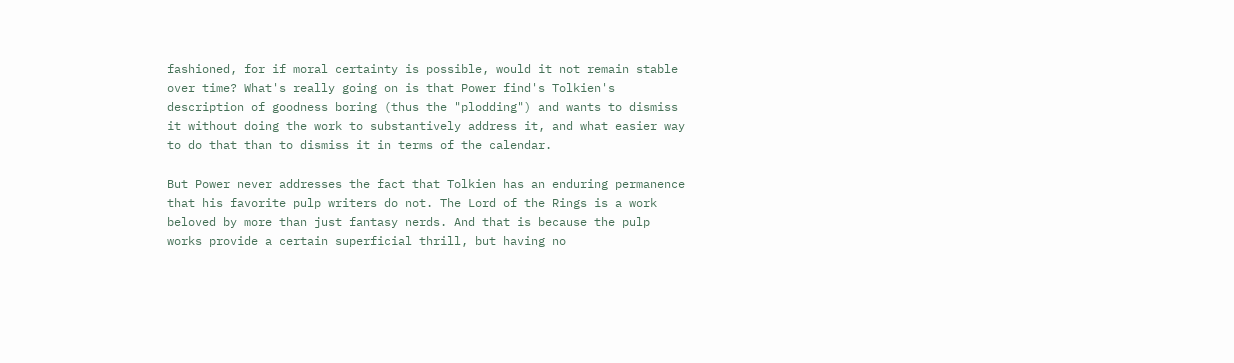fashioned, for if moral certainty is possible, would it not remain stable over time? What's really going on is that Power find's Tolkien's description of goodness boring (thus the "plodding") and wants to dismiss it without doing the work to substantively address it, and what easier way to do that than to dismiss it in terms of the calendar.

But Power never addresses the fact that Tolkien has an enduring permanence that his favorite pulp writers do not. The Lord of the Rings is a work beloved by more than just fantasy nerds. And that is because the pulp works provide a certain superficial thrill, but having no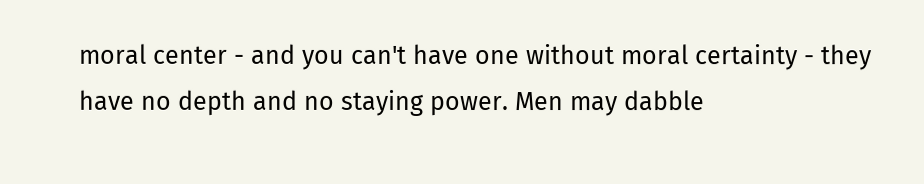moral center - and you can't have one without moral certainty - they have no depth and no staying power. Men may dabble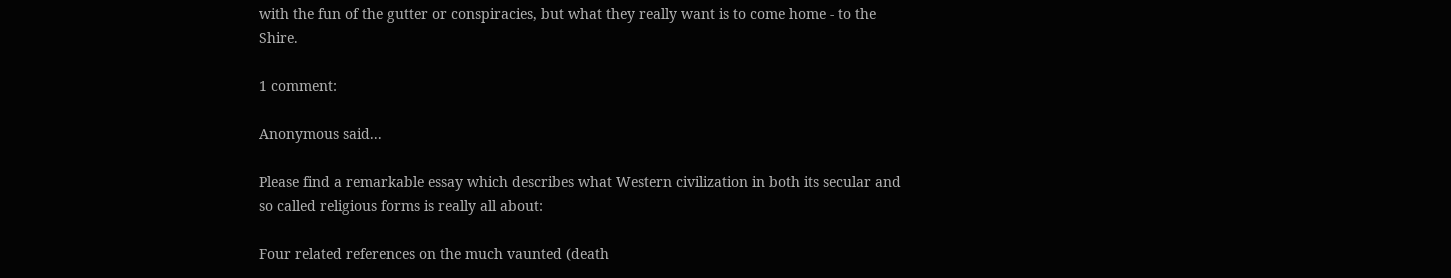with the fun of the gutter or conspiracies, but what they really want is to come home - to the Shire.

1 comment:

Anonymous said...

Please find a remarkable essay which describes what Western civilization in both its secular and so called religious forms is really all about:

Four related references on the much vaunted (death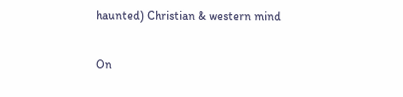haunted) Christian & western mind

On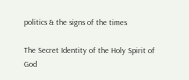politics & the signs of the times

The Secret Identity of the Holy Spirit of God